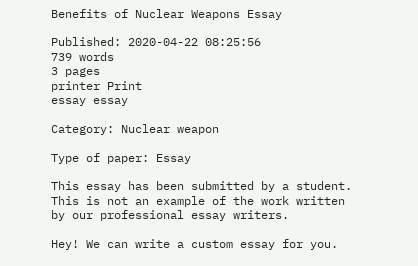Benefits of Nuclear Weapons Essay

Published: 2020-04-22 08:25:56
739 words
3 pages
printer Print
essay essay

Category: Nuclear weapon

Type of paper: Essay

This essay has been submitted by a student. This is not an example of the work written by our professional essay writers.

Hey! We can write a custom essay for you.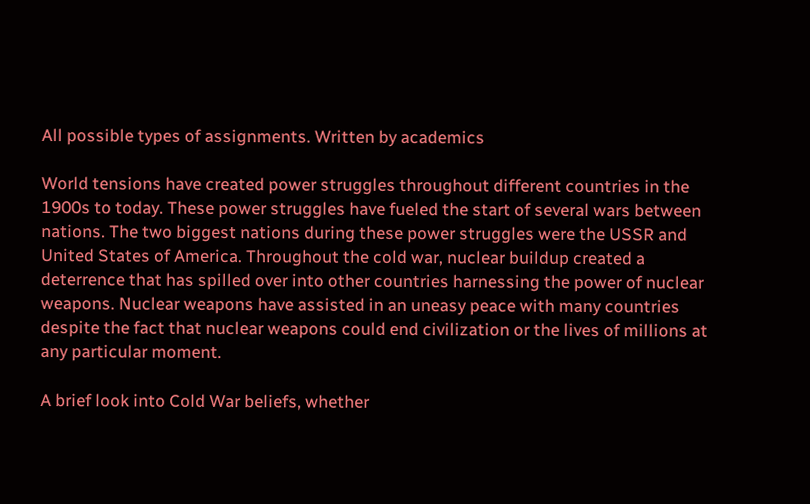All possible types of assignments. Written by academics

World tensions have created power struggles throughout different countries in the 1900s to today. These power struggles have fueled the start of several wars between nations. The two biggest nations during these power struggles were the USSR and United States of America. Throughout the cold war, nuclear buildup created a deterrence that has spilled over into other countries harnessing the power of nuclear weapons. Nuclear weapons have assisted in an uneasy peace with many countries despite the fact that nuclear weapons could end civilization or the lives of millions at any particular moment.

A brief look into Cold War beliefs, whether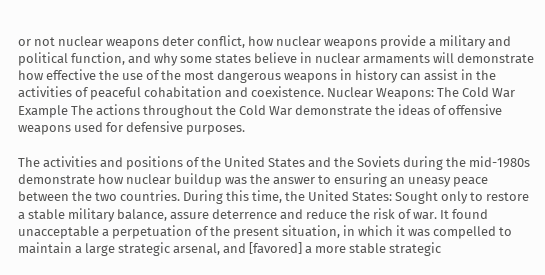or not nuclear weapons deter conflict, how nuclear weapons provide a military and political function, and why some states believe in nuclear armaments will demonstrate how effective the use of the most dangerous weapons in history can assist in the activities of peaceful cohabitation and coexistence. Nuclear Weapons: The Cold War Example The actions throughout the Cold War demonstrate the ideas of offensive weapons used for defensive purposes.

The activities and positions of the United States and the Soviets during the mid-1980s demonstrate how nuclear buildup was the answer to ensuring an uneasy peace between the two countries. During this time, the United States: Sought only to restore a stable military balance, assure deterrence and reduce the risk of war. It found unacceptable a perpetuation of the present situation, in which it was compelled to maintain a large strategic arsenal, and [favored] a more stable strategic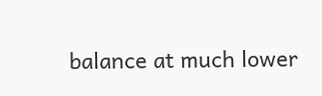balance at much lower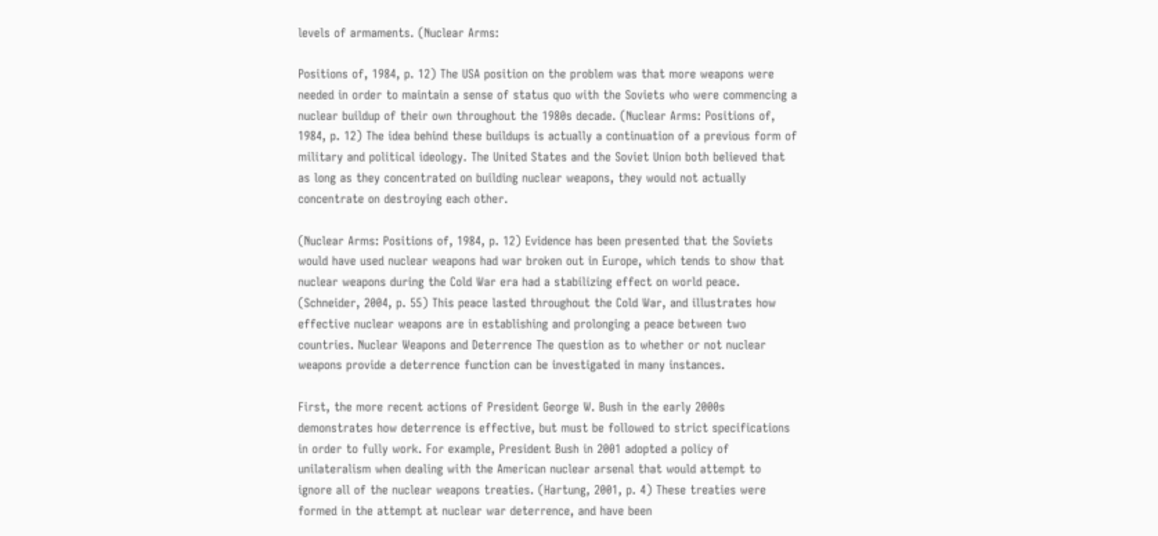levels of armaments. (Nuclear Arms:

Positions of, 1984, p. 12) The USA position on the problem was that more weapons were needed in order to maintain a sense of status quo with the Soviets who were commencing a nuclear buildup of their own throughout the 1980s decade. (Nuclear Arms: Positions of, 1984, p. 12) The idea behind these buildups is actually a continuation of a previous form of military and political ideology. The United States and the Soviet Union both believed that as long as they concentrated on building nuclear weapons, they would not actually concentrate on destroying each other.

(Nuclear Arms: Positions of, 1984, p. 12) Evidence has been presented that the Soviets would have used nuclear weapons had war broken out in Europe, which tends to show that nuclear weapons during the Cold War era had a stabilizing effect on world peace. (Schneider, 2004, p. 55) This peace lasted throughout the Cold War, and illustrates how effective nuclear weapons are in establishing and prolonging a peace between two countries. Nuclear Weapons and Deterrence The question as to whether or not nuclear weapons provide a deterrence function can be investigated in many instances.

First, the more recent actions of President George W. Bush in the early 2000s demonstrates how deterrence is effective, but must be followed to strict specifications in order to fully work. For example, President Bush in 2001 adopted a policy of unilateralism when dealing with the American nuclear arsenal that would attempt to ignore all of the nuclear weapons treaties. (Hartung, 2001, p. 4) These treaties were formed in the attempt at nuclear war deterrence, and have been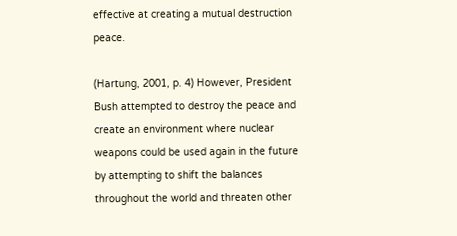effective at creating a mutual destruction peace.

(Hartung, 2001, p. 4) However, President Bush attempted to destroy the peace and create an environment where nuclear weapons could be used again in the future by attempting to shift the balances throughout the world and threaten other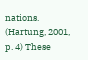nations. (Hartung, 2001, p. 4) These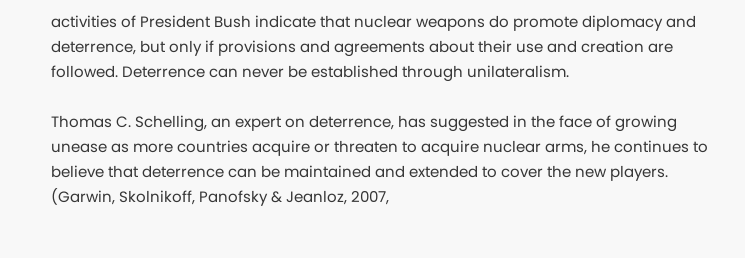activities of President Bush indicate that nuclear weapons do promote diplomacy and deterrence, but only if provisions and agreements about their use and creation are followed. Deterrence can never be established through unilateralism.

Thomas C. Schelling, an expert on deterrence, has suggested in the face of growing unease as more countries acquire or threaten to acquire nuclear arms, he continues to believe that deterrence can be maintained and extended to cover the new players. (Garwin, Skolnikoff, Panofsky & Jeanloz, 2007,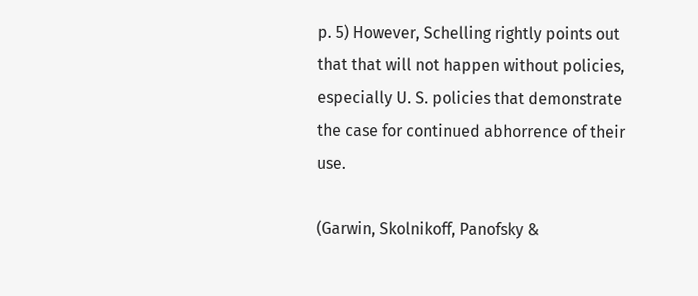p. 5) However, Schelling rightly points out that that will not happen without policies, especially U. S. policies that demonstrate the case for continued abhorrence of their use.

(Garwin, Skolnikoff, Panofsky &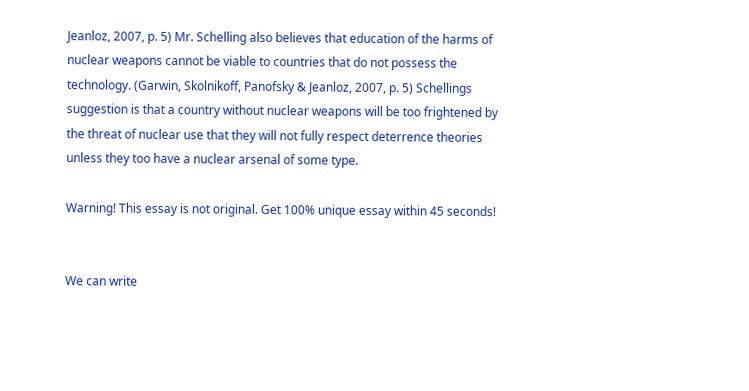Jeanloz, 2007, p. 5) Mr. Schelling also believes that education of the harms of nuclear weapons cannot be viable to countries that do not possess the technology. (Garwin, Skolnikoff, Panofsky & Jeanloz, 2007, p. 5) Schellings suggestion is that a country without nuclear weapons will be too frightened by the threat of nuclear use that they will not fully respect deterrence theories unless they too have a nuclear arsenal of some type.

Warning! This essay is not original. Get 100% unique essay within 45 seconds!


We can write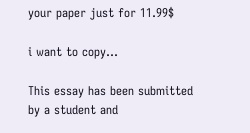your paper just for 11.99$

i want to copy...

This essay has been submitted by a student and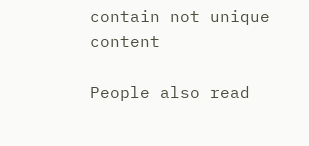contain not unique content

People also read